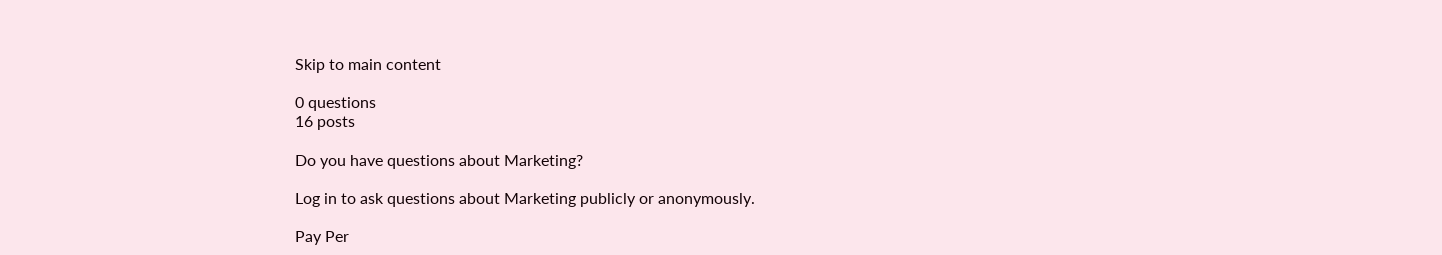Skip to main content

0 questions
16 posts

Do you have questions about Marketing?

Log in to ask questions about Marketing publicly or anonymously.

Pay Per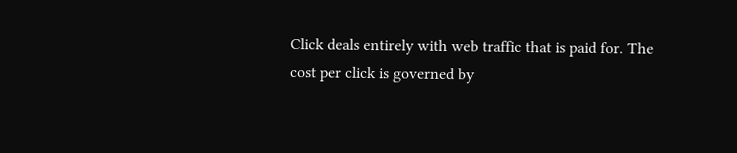Click deals entirely with web traffic that is paid for. The cost per click is governed by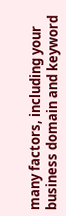many factors, including your business domain and keyword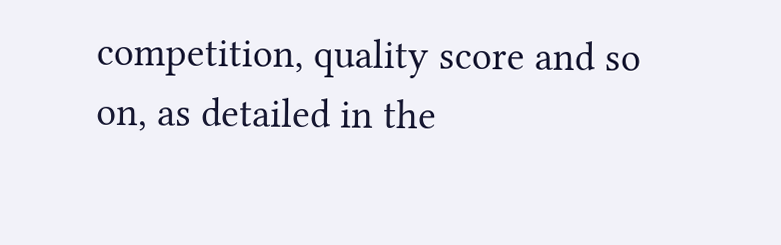competition, quality score and so on, as detailed in the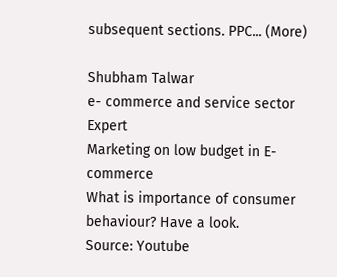subsequent sections. PPC... (More)

Shubham Talwar
e- commerce and service sector Expert
Marketing on low budget in E-commerce
What is importance of consumer behaviour? Have a look.
Source: Youtube